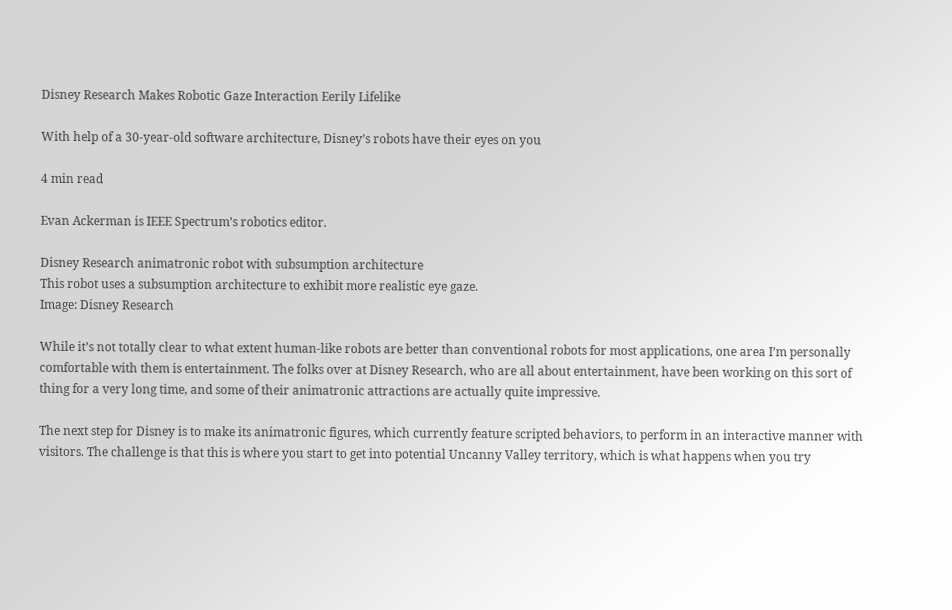Disney Research Makes Robotic Gaze Interaction Eerily Lifelike

With help of a 30-year-old software architecture, Disney’s robots have their eyes on you

4 min read

Evan Ackerman is IEEE Spectrum’s robotics editor.

Disney Research animatronic robot with subsumption architecture
This robot uses a subsumption architecture to exhibit more realistic eye gaze.
Image: Disney Research

While it’s not totally clear to what extent human-like robots are better than conventional robots for most applications, one area I’m personally comfortable with them is entertainment. The folks over at Disney Research, who are all about entertainment, have been working on this sort of thing for a very long time, and some of their animatronic attractions are actually quite impressive.

The next step for Disney is to make its animatronic figures, which currently feature scripted behaviors, to perform in an interactive manner with visitors. The challenge is that this is where you start to get into potential Uncanny Valley territory, which is what happens when you try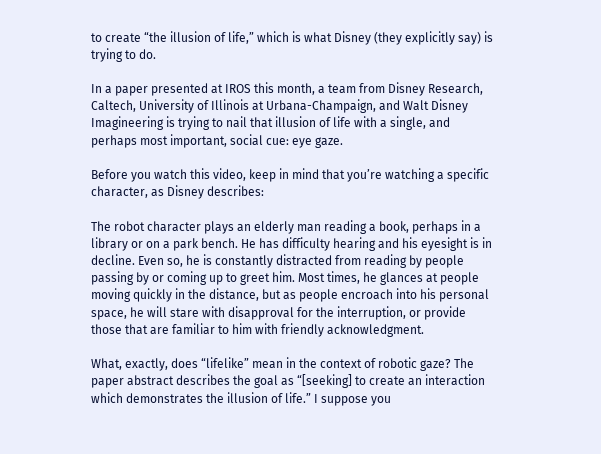to create “the illusion of life,” which is what Disney (they explicitly say) is trying to do.

In a paper presented at IROS this month, a team from Disney Research, Caltech, University of Illinois at Urbana-Champaign, and Walt Disney Imagineering is trying to nail that illusion of life with a single, and perhaps most important, social cue: eye gaze.

Before you watch this video, keep in mind that you’re watching a specific character, as Disney describes:

The robot character plays an elderly man reading a book, perhaps in a library or on a park bench. He has difficulty hearing and his eyesight is in decline. Even so, he is constantly distracted from reading by people passing by or coming up to greet him. Most times, he glances at people moving quickly in the distance, but as people encroach into his personal space, he will stare with disapproval for the interruption, or provide those that are familiar to him with friendly acknowledgment.

What, exactly, does “lifelike” mean in the context of robotic gaze? The paper abstract describes the goal as “[seeking] to create an interaction which demonstrates the illusion of life.” I suppose you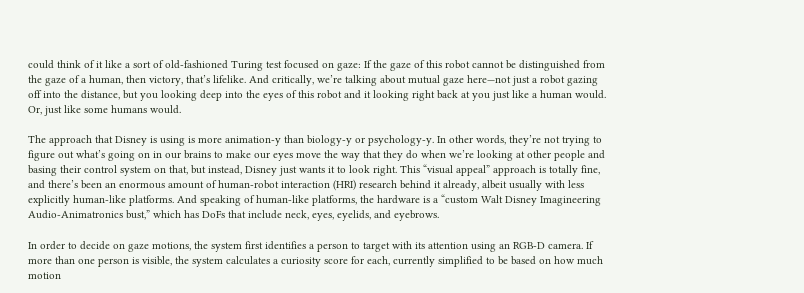could think of it like a sort of old-fashioned Turing test focused on gaze: If the gaze of this robot cannot be distinguished from the gaze of a human, then victory, that’s lifelike. And critically, we’re talking about mutual gaze here—not just a robot gazing off into the distance, but you looking deep into the eyes of this robot and it looking right back at you just like a human would. Or, just like some humans would.

The approach that Disney is using is more animation-y than biology-y or psychology-y. In other words, they’re not trying to figure out what’s going on in our brains to make our eyes move the way that they do when we’re looking at other people and basing their control system on that, but instead, Disney just wants it to look right. This “visual appeal” approach is totally fine, and there’s been an enormous amount of human-robot interaction (HRI) research behind it already, albeit usually with less explicitly human-like platforms. And speaking of human-like platforms, the hardware is a “custom Walt Disney Imagineering Audio-Animatronics bust,” which has DoFs that include neck, eyes, eyelids, and eyebrows.

In order to decide on gaze motions, the system first identifies a person to target with its attention using an RGB-D camera. If more than one person is visible, the system calculates a curiosity score for each, currently simplified to be based on how much motion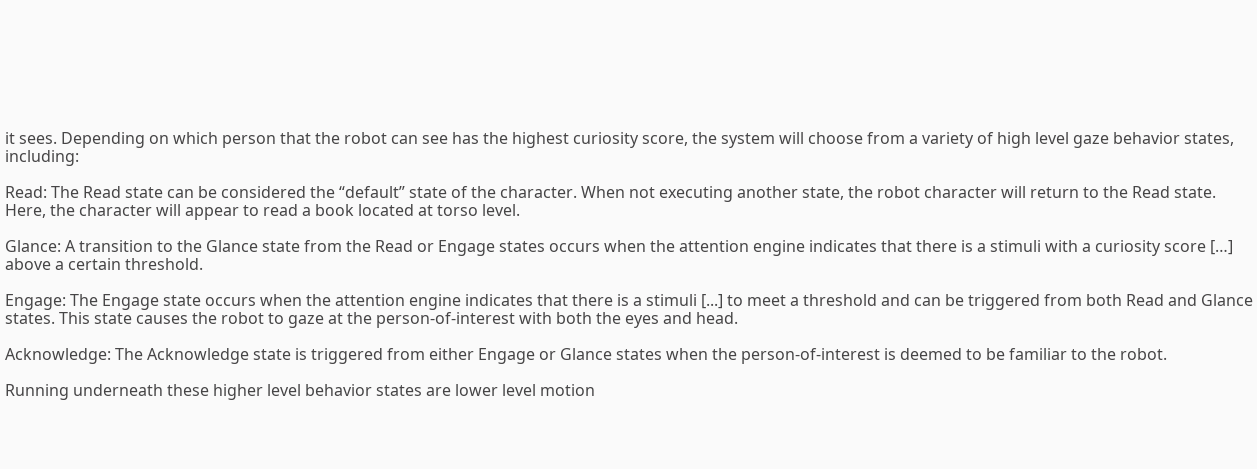it sees. Depending on which person that the robot can see has the highest curiosity score, the system will choose from a variety of high level gaze behavior states, including:

Read: The Read state can be considered the “default” state of the character. When not executing another state, the robot character will return to the Read state. Here, the character will appear to read a book located at torso level.

Glance: A transition to the Glance state from the Read or Engage states occurs when the attention engine indicates that there is a stimuli with a curiosity score […] above a certain threshold.

Engage: The Engage state occurs when the attention engine indicates that there is a stimuli [...] to meet a threshold and can be triggered from both Read and Glance states. This state causes the robot to gaze at the person-of-interest with both the eyes and head.

Acknowledge: The Acknowledge state is triggered from either Engage or Glance states when the person-of-interest is deemed to be familiar to the robot.

Running underneath these higher level behavior states are lower level motion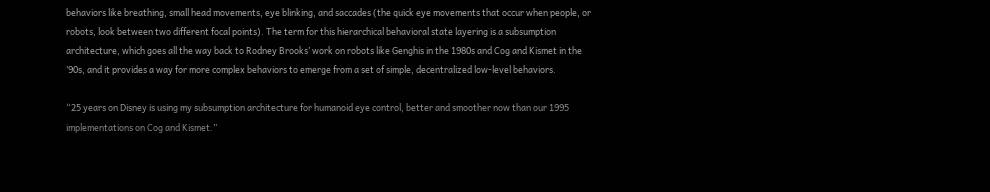behaviors like breathing, small head movements, eye blinking, and saccades (the quick eye movements that occur when people, or robots, look between two different focal points). The term for this hierarchical behavioral state layering is a subsumption architecture, which goes all the way back to Rodney Brooks’ work on robots like Genghis in the 1980s and Cog and Kismet in the ’90s, and it provides a way for more complex behaviors to emerge from a set of simple, decentralized low-level behaviors.

“25 years on Disney is using my subsumption architecture for humanoid eye control, better and smoother now than our 1995 implementations on Cog and Kismet.”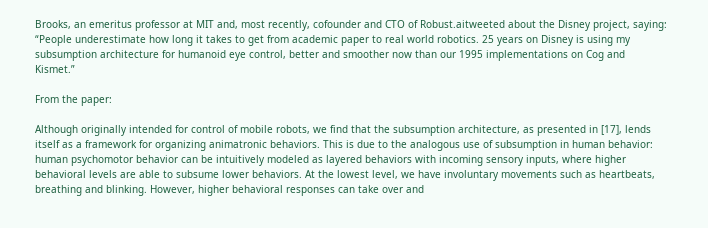Brooks, an emeritus professor at MIT and, most recently, cofounder and CTO of Robust.aitweeted about the Disney project, saying: “People underestimate how long it takes to get from academic paper to real world robotics. 25 years on Disney is using my subsumption architecture for humanoid eye control, better and smoother now than our 1995 implementations on Cog and Kismet.”

From the paper:

Although originally intended for control of mobile robots, we find that the subsumption architecture, as presented in [17], lends itself as a framework for organizing animatronic behaviors. This is due to the analogous use of subsumption in human behavior: human psychomotor behavior can be intuitively modeled as layered behaviors with incoming sensory inputs, where higher behavioral levels are able to subsume lower behaviors. At the lowest level, we have involuntary movements such as heartbeats, breathing and blinking. However, higher behavioral responses can take over and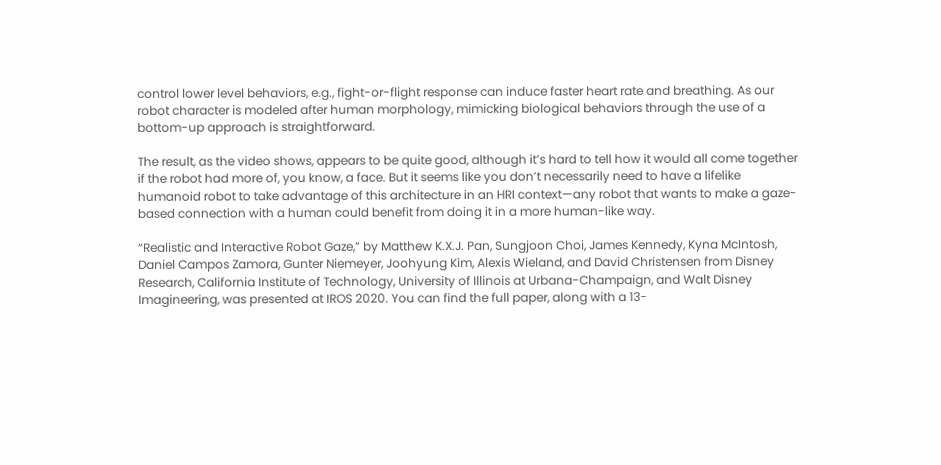control lower level behaviors, e.g., fight-or-flight response can induce faster heart rate and breathing. As our robot character is modeled after human morphology, mimicking biological behaviors through the use of a bottom-up approach is straightforward.

The result, as the video shows, appears to be quite good, although it’s hard to tell how it would all come together if the robot had more of, you know, a face. But it seems like you don’t necessarily need to have a lifelike humanoid robot to take advantage of this architecture in an HRI context—any robot that wants to make a gaze-based connection with a human could benefit from doing it in a more human-like way.

“Realistic and Interactive Robot Gaze,” by Matthew K.X.J. Pan, Sungjoon Choi, James Kennedy, Kyna McIntosh, Daniel Campos Zamora, Gunter Niemeyer, Joohyung Kim, Alexis Wieland, and David Christensen from Disney Research, California Institute of Technology, University of Illinois at Urbana-Champaign, and Walt Disney Imagineering, was presented at IROS 2020. You can find the full paper, along with a 13-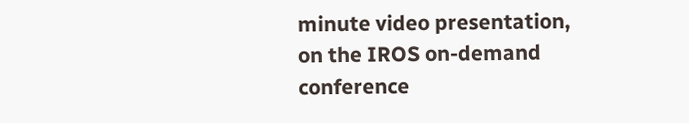minute video presentation, on the IROS on-demand conference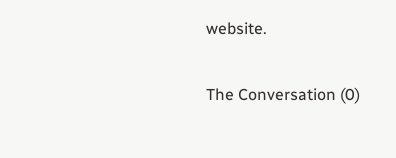website.

The Conversation (0)